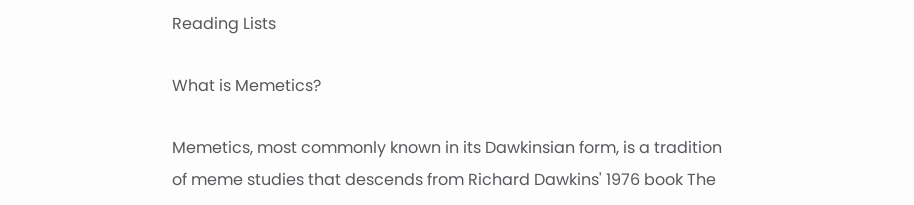Reading Lists

What is Memetics?

Memetics, most commonly known in its Dawkinsian form, is a tradition of meme studies that descends from Richard Dawkins' 1976 book The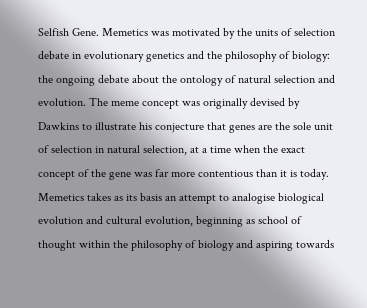Selfish Gene. Memetics was motivated by the units of selection debate in evolutionary genetics and the philosophy of biology: the ongoing debate about the ontology of natural selection and evolution. The meme concept was originally devised by Dawkins to illustrate his conjecture that genes are the sole unit of selection in natural selection, at a time when the exact concept of the gene was far more contentious than it is today. Memetics takes as its basis an attempt to analogise biological evolution and cultural evolution, beginning as school of thought within the philosophy of biology and aspiring towards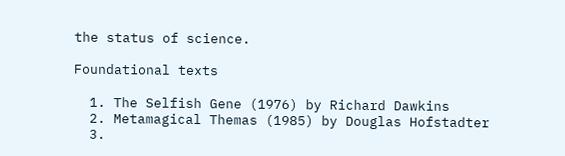the status of science.

Foundational texts

  1. The Selfish Gene (1976) by Richard Dawkins
  2. Metamagical Themas (1985) by Douglas Hofstadter
  3.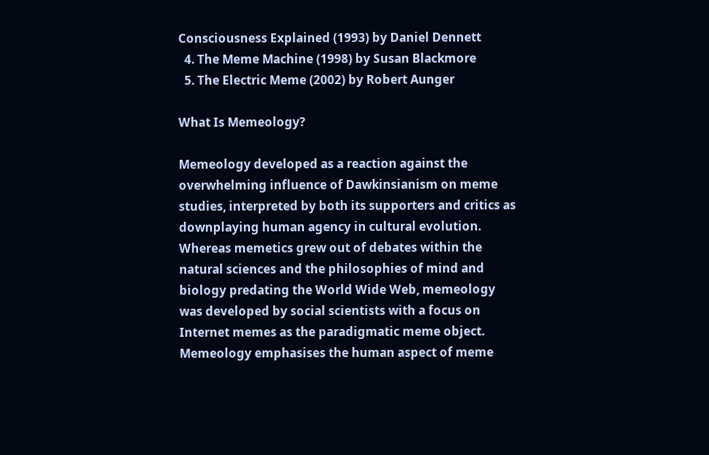Consciousness Explained (1993) by Daniel Dennett
  4. The Meme Machine (1998) by Susan Blackmore
  5. The Electric Meme (2002) by Robert Aunger

What Is Memeology?

Memeology developed as a reaction against the overwhelming influence of Dawkinsianism on meme studies, interpreted by both its supporters and critics as downplaying human agency in cultural evolution. Whereas memetics grew out of debates within the natural sciences and the philosophies of mind and biology predating the World Wide Web, memeology was developed by social scientists with a focus on Internet memes as the paradigmatic meme object. Memeology emphasises the human aspect of meme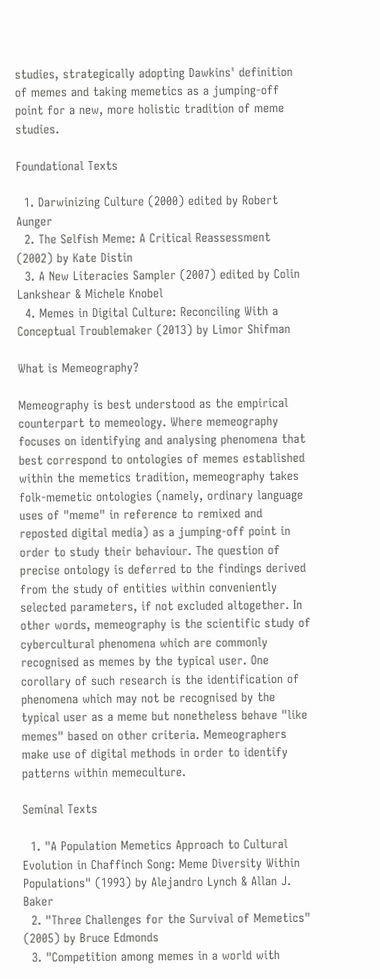studies, strategically adopting Dawkins' definition of memes and taking memetics as a jumping-off point for a new, more holistic tradition of meme studies.

Foundational Texts

  1. Darwinizing Culture (2000) edited by Robert Aunger
  2. The Selfish Meme: A Critical Reassessment (2002) by Kate Distin
  3. A New Literacies Sampler (2007) edited by Colin Lankshear & Michele Knobel
  4. Memes in Digital Culture: Reconciling With a Conceptual Troublemaker (2013) by Limor Shifman

What is Memeography?

Memeography is best understood as the empirical counterpart to memeology. Where memeography focuses on identifying and analysing phenomena that best correspond to ontologies of memes established within the memetics tradition, memeography takes folk-memetic ontologies (namely, ordinary language uses of "meme" in reference to remixed and reposted digital media) as a jumping-off point in order to study their behaviour. The question of precise ontology is deferred to the findings derived from the study of entities within conveniently selected parameters, if not excluded altogether. In other words, memeography is the scientific study of cybercultural phenomena which are commonly recognised as memes by the typical user. One corollary of such research is the identification of phenomena which may not be recognised by the typical user as a meme but nonetheless behave "like memes" based on other criteria. Memeographers make use of digital methods in order to identify patterns within memeculture.

Seminal Texts

  1. "A Population Memetics Approach to Cultural Evolution in Chaffinch Song: Meme Diversity Within Populations" (1993) by Alejandro Lynch & Allan J. Baker
  2. "Three Challenges for the Survival of Memetics" (2005) by Bruce Edmonds
  3. "Competition among memes in a world with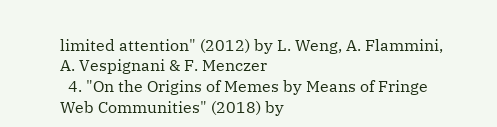limited attention" (2012) by L. Weng, A. Flammini, A. Vespignani & F. Menczer
  4. "On the Origins of Memes by Means of Fringe Web Communities" (2018) by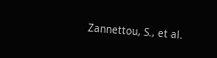Zannettou, S., et al.